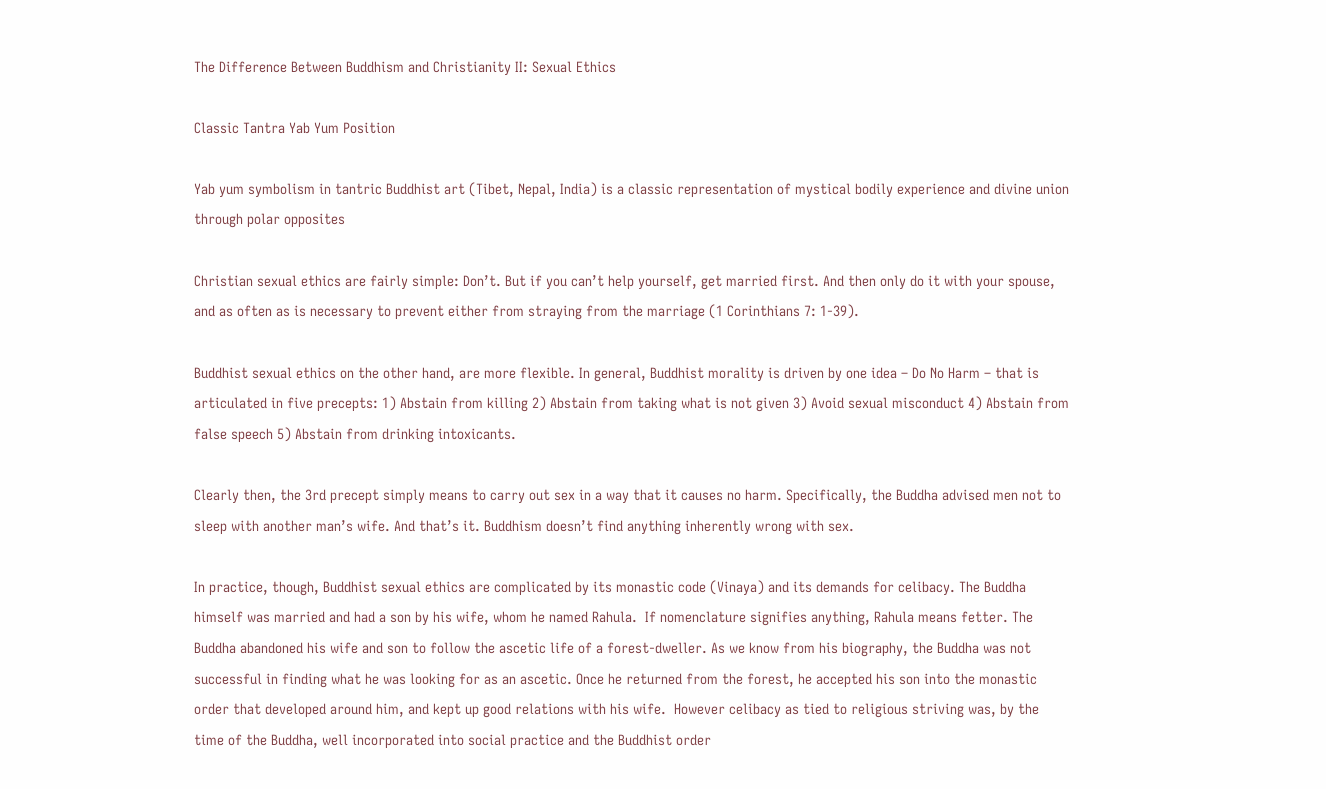The Difference Between Buddhism and Christianity II: Sexual Ethics

Classic Tantra Yab Yum Position

Yab yum symbolism in tantric Buddhist art (Tibet, Nepal, India) is a classic representation of mystical bodily experience and divine union through polar opposites

Christian sexual ethics are fairly simple: Don’t. But if you can’t help yourself, get married first. And then only do it with your spouse, and as often as is necessary to prevent either from straying from the marriage (1 Corinthians 7: 1-39).

Buddhist sexual ethics on the other hand, are more flexible. In general, Buddhist morality is driven by one idea – Do No Harm – that is articulated in five precepts: 1) Abstain from killing 2) Abstain from taking what is not given 3) Avoid sexual misconduct 4) Abstain from false speech 5) Abstain from drinking intoxicants.

Clearly then, the 3rd precept simply means to carry out sex in a way that it causes no harm. Specifically, the Buddha advised men not to sleep with another man’s wife. And that’s it. Buddhism doesn’t find anything inherently wrong with sex.

In practice, though, Buddhist sexual ethics are complicated by its monastic code (Vinaya) and its demands for celibacy. The Buddha himself was married and had a son by his wife, whom he named Rahula.  If nomenclature signifies anything, Rahula means fetter. The Buddha abandoned his wife and son to follow the ascetic life of a forest-dweller. As we know from his biography, the Buddha was not successful in finding what he was looking for as an ascetic. Once he returned from the forest, he accepted his son into the monastic order that developed around him, and kept up good relations with his wife.  However celibacy as tied to religious striving was, by the time of the Buddha, well incorporated into social practice and the Buddhist order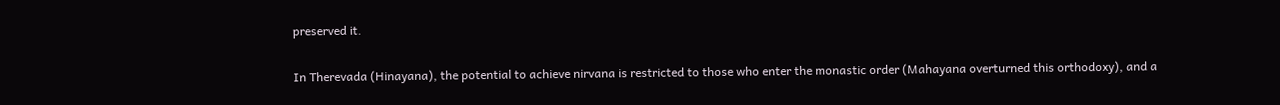preserved it.

In Therevada (Hinayana), the potential to achieve nirvana is restricted to those who enter the monastic order (Mahayana overturned this orthodoxy), and a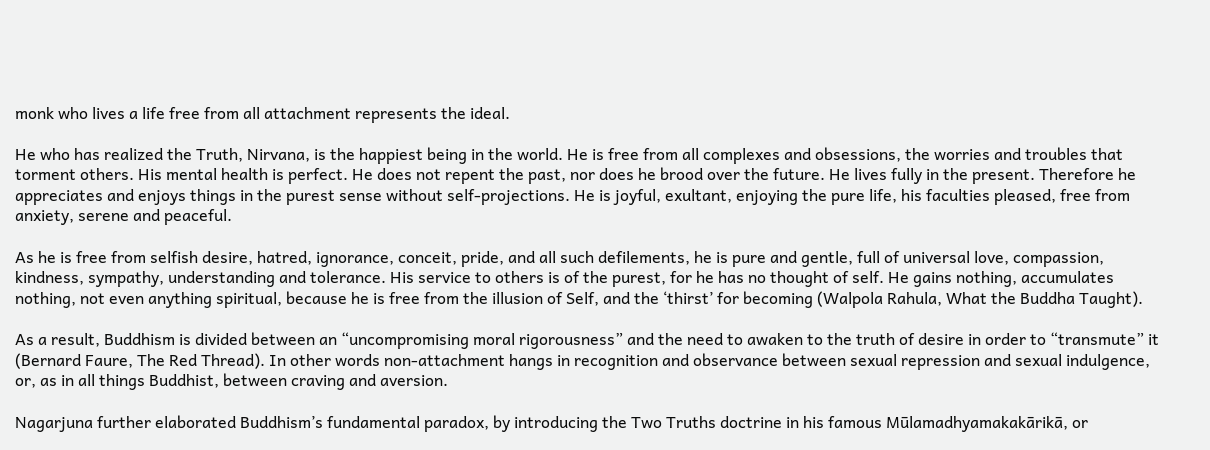monk who lives a life free from all attachment represents the ideal.

He who has realized the Truth, Nirvana, is the happiest being in the world. He is free from all complexes and obsessions, the worries and troubles that torment others. His mental health is perfect. He does not repent the past, nor does he brood over the future. He lives fully in the present. Therefore he appreciates and enjoys things in the purest sense without self-projections. He is joyful, exultant, enjoying the pure life, his faculties pleased, free from anxiety, serene and peaceful.

As he is free from selfish desire, hatred, ignorance, conceit, pride, and all such defilements, he is pure and gentle, full of universal love, compassion, kindness, sympathy, understanding and tolerance. His service to others is of the purest, for he has no thought of self. He gains nothing, accumulates nothing, not even anything spiritual, because he is free from the illusion of Self, and the ‘thirst’ for becoming (Walpola Rahula, What the Buddha Taught).

As a result, Buddhism is divided between an “uncompromising moral rigorousness” and the need to awaken to the truth of desire in order to “transmute” it (Bernard Faure, The Red Thread). In other words non-attachment hangs in recognition and observance between sexual repression and sexual indulgence, or, as in all things Buddhist, between craving and aversion.

Nagarjuna further elaborated Buddhism’s fundamental paradox, by introducing the Two Truths doctrine in his famous Mūlamadhyamakakārikā, or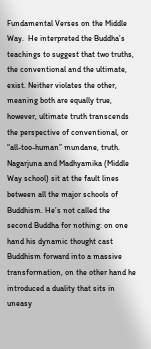Fundamental Verses on the Middle Way.  He interpreted the Buddha’s teachings to suggest that two truths, the conventional and the ultimate, exist. Neither violates the other, meaning both are equally true, however, ultimate truth transcends the perspective of conventional, or “all-too-human” mundane, truth. Nagarjuna and Madhyamika (Middle Way school) sit at the fault lines between all the major schools of Buddhism. He’s not called the second Buddha for nothing: on one hand his dynamic thought cast Buddhism forward into a massive transformation, on the other hand he introduced a duality that sits in uneasy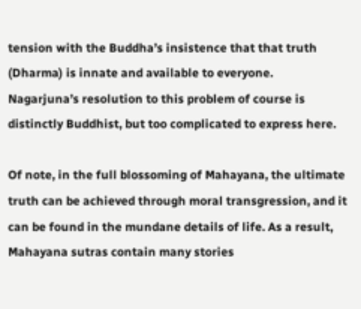tension with the Buddha’s insistence that that truth (Dharma) is innate and available to everyone.  Nagarjuna’s resolution to this problem of course is distinctly Buddhist, but too complicated to express here.

Of note, in the full blossoming of Mahayana, the ultimate truth can be achieved through moral transgression, and it can be found in the mundane details of life. As a result, Mahayana sutras contain many stories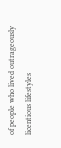of people who lived outrageously licentious lifestyles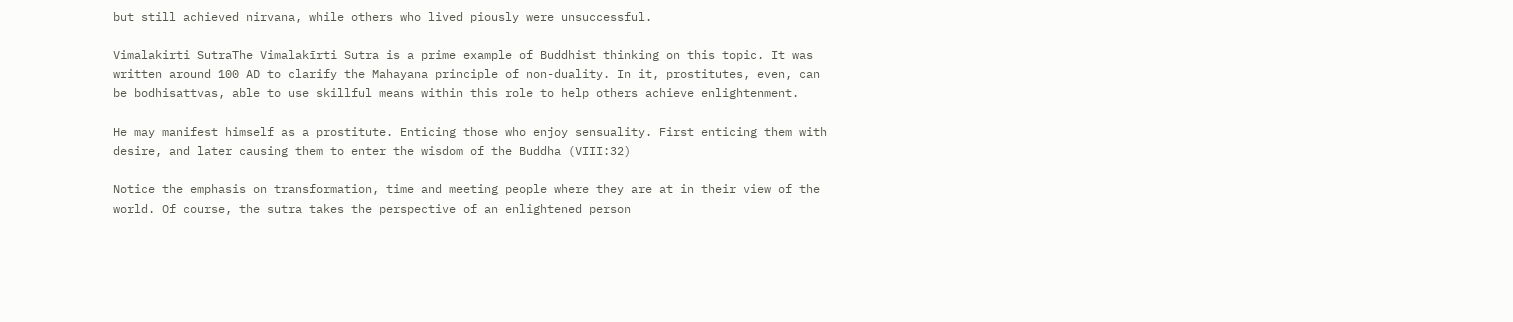but still achieved nirvana, while others who lived piously were unsuccessful.

Vimalakirti SutraThe Vimalakīrti Sutra is a prime example of Buddhist thinking on this topic. It was written around 100 AD to clarify the Mahayana principle of non-duality. In it, prostitutes, even, can be bodhisattvas, able to use skillful means within this role to help others achieve enlightenment.

He may manifest himself as a prostitute. Enticing those who enjoy sensuality. First enticing them with desire, and later causing them to enter the wisdom of the Buddha (VIII:32)

Notice the emphasis on transformation, time and meeting people where they are at in their view of the world. Of course, the sutra takes the perspective of an enlightened person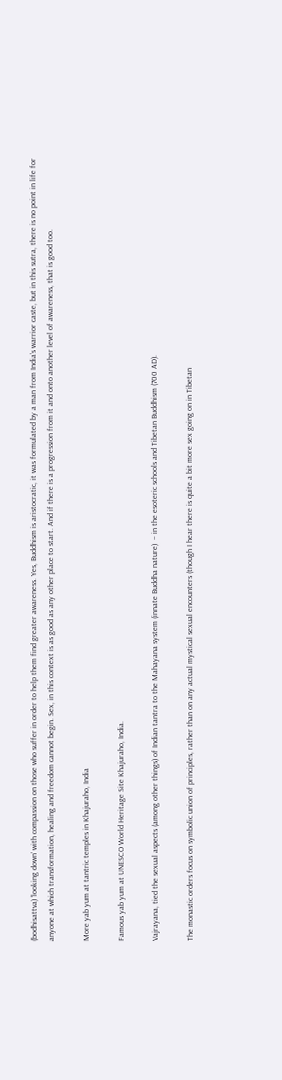(bodhisattva) ‘looking down’ with compassion on those who suffer in order to help them find greater awareness. Yes, Buddhism is aristocratic, it was formulated by a man from India’s warrior caste, but in this sutra, there is no point in life for anyone at which transformation, healing and freedom cannot begin. Sex, in this context is as good as any other place to start. And if there is a progression from it and onto another level of awareness, that is good too.

More yab yum at tantric temples in Khajuraho, India

Famous yab yum at UNESCO World Heritage Site Khajuraho, India.

Vajrayana, tied the sexual aspects (among other things) of Indian tantra to the Mahayana system (innate Buddha nature)  – in the esoteric schools and Tibetan Buddhism (700 AD).

The monastic orders focus on symbolic union of principles, rather than on any actual mystical sexual encounters (though I hear there is quite a bit more sex going on in Tibetan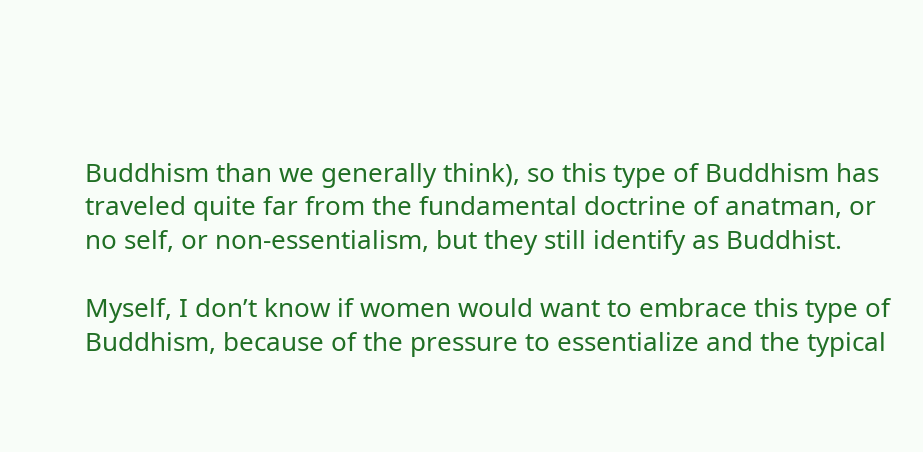Buddhism than we generally think), so this type of Buddhism has traveled quite far from the fundamental doctrine of anatman, or no self, or non-essentialism, but they still identify as Buddhist.

Myself, I don’t know if women would want to embrace this type of Buddhism, because of the pressure to essentialize and the typical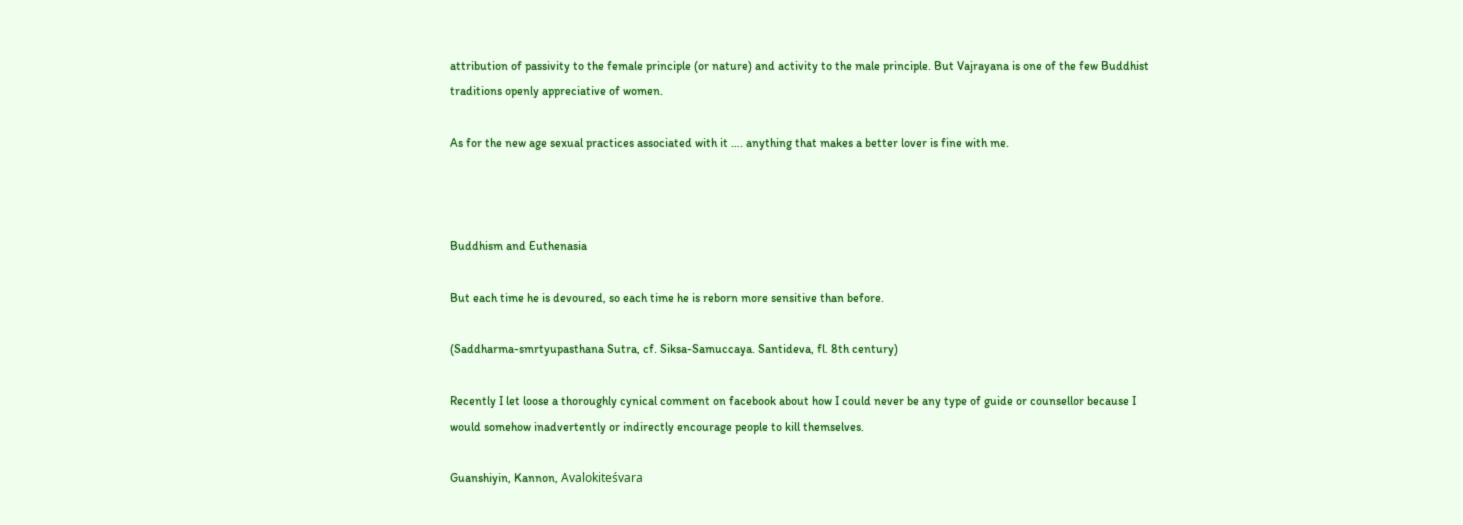attribution of passivity to the female principle (or nature) and activity to the male principle. But Vajrayana is one of the few Buddhist traditions openly appreciative of women.

As for the new age sexual practices associated with it …. anything that makes a better lover is fine with me.



Buddhism and Euthenasia

But each time he is devoured, so each time he is reborn more sensitive than before.

(Saddharma-smrtyupasthana Sutra, cf. Siksa-Samuccaya. Santideva, fl. 8th century)

Recently I let loose a thoroughly cynical comment on facebook about how I could never be any type of guide or counsellor because I would somehow inadvertently or indirectly encourage people to kill themselves.

Guanshiyin, Kannon, Avalokiteśvara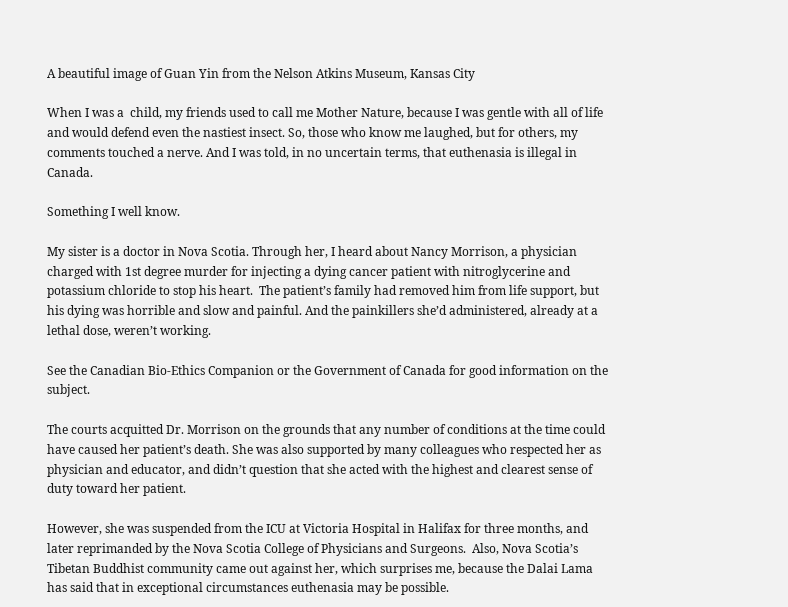A beautiful image of Guan Yin from the Nelson Atkins Museum, Kansas City

When I was a  child, my friends used to call me Mother Nature, because I was gentle with all of life and would defend even the nastiest insect. So, those who know me laughed, but for others, my comments touched a nerve. And I was told, in no uncertain terms, that euthenasia is illegal in Canada.

Something I well know.

My sister is a doctor in Nova Scotia. Through her, I heard about Nancy Morrison, a physician charged with 1st degree murder for injecting a dying cancer patient with nitroglycerine and potassium chloride to stop his heart.  The patient’s family had removed him from life support, but his dying was horrible and slow and painful. And the painkillers she’d administered, already at a lethal dose, weren’t working.

See the Canadian Bio-Ethics Companion or the Government of Canada for good information on the subject.

The courts acquitted Dr. Morrison on the grounds that any number of conditions at the time could have caused her patient’s death. She was also supported by many colleagues who respected her as physician and educator, and didn’t question that she acted with the highest and clearest sense of duty toward her patient.

However, she was suspended from the ICU at Victoria Hospital in Halifax for three months, and later reprimanded by the Nova Scotia College of Physicians and Surgeons.  Also, Nova Scotia’s Tibetan Buddhist community came out against her, which surprises me, because the Dalai Lama has said that in exceptional circumstances euthenasia may be possible.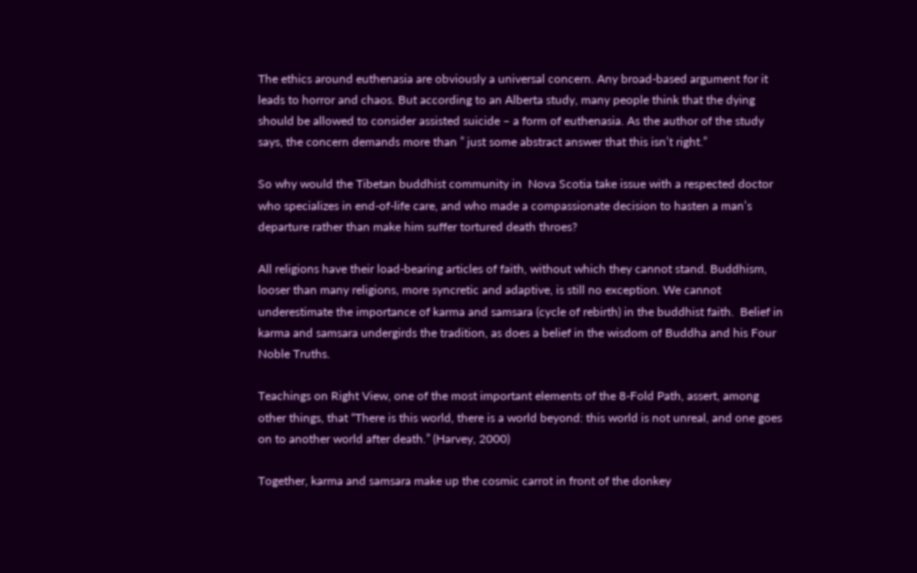The ethics around euthenasia are obviously a universal concern. Any broad-based argument for it leads to horror and chaos. But according to an Alberta study, many people think that the dying should be allowed to consider assisted suicide – a form of euthenasia. As the author of the study says, the concern demands more than ” just some abstract answer that this isn’t right.”

So why would the Tibetan buddhist community in  Nova Scotia take issue with a respected doctor who specializes in end-of-life care, and who made a compassionate decision to hasten a man’s departure rather than make him suffer tortured death throes?

All religions have their load-bearing articles of faith, without which they cannot stand. Buddhism, looser than many religions, more syncretic and adaptive, is still no exception. We cannot underestimate the importance of karma and samsara (cycle of rebirth) in the buddhist faith.  Belief in karma and samsara undergirds the tradition, as does a belief in the wisdom of Buddha and his Four Noble Truths.

Teachings on Right View, one of the most important elements of the 8-Fold Path, assert, among other things, that “There is this world, there is a world beyond: this world is not unreal, and one goes on to another world after death.” (Harvey, 2000)

Together, karma and samsara make up the cosmic carrot in front of the donkey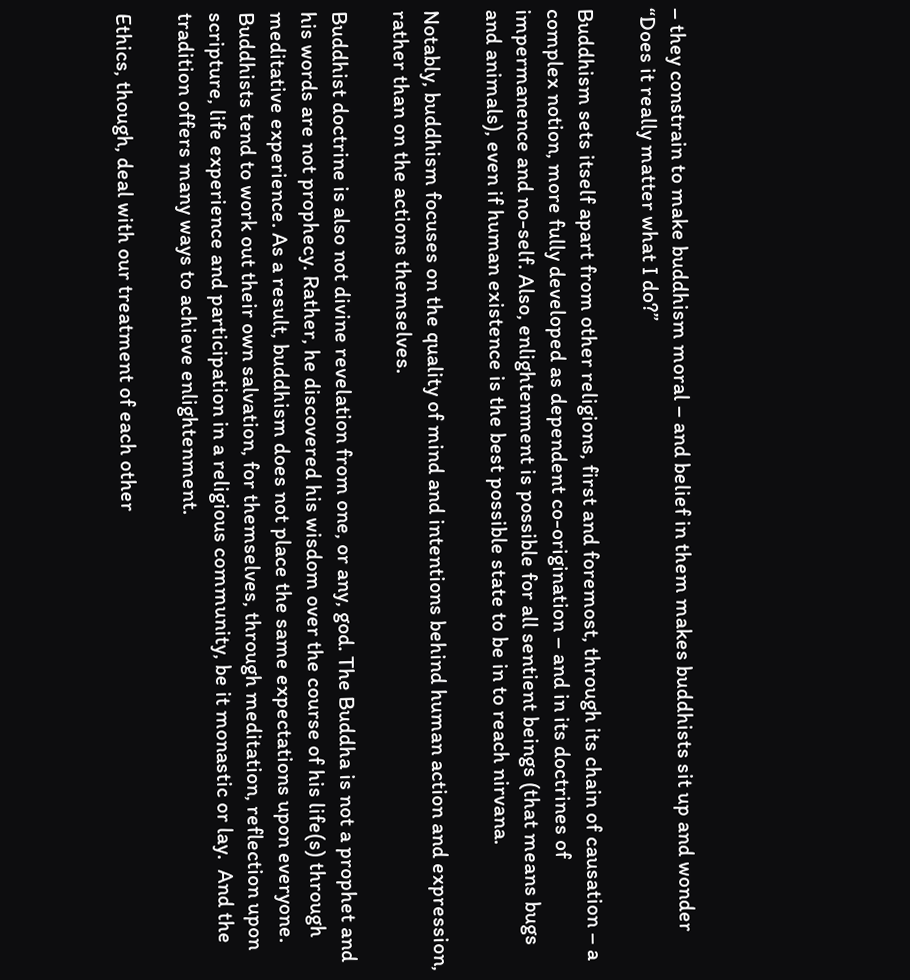– they constrain to make buddhism moral – and belief in them makes buddhists sit up and wonder “Does it really matter what I do?”

Buddhism sets itself apart from other religions, first and foremost, through its chain of causation – a complex notion, more fully developed as dependent co-origination – and in its doctrines of  impermanence and no-self. Also, enlightenment is possible for all sentient beings (that means bugs and animals), even if human existence is the best possible state to be in to reach nirvana.

Notably, buddhism focuses on the quality of mind and intentions behind human action and expression, rather than on the actions themselves.

Buddhist doctrine is also not divine revelation from one, or any, god. The Buddha is not a prophet and his words are not prophecy. Rather, he discovered his wisdom over the course of his life(s) through meditative experience. As a result, buddhism does not place the same expectations upon everyone.  Buddhists tend to work out their own salvation, for themselves, through meditation, reflection upon scripture, life experience and participation in a religious community, be it monastic or lay.  And the tradition offers many ways to achieve enlightenment.

Ethics, though, deal with our treatment of each other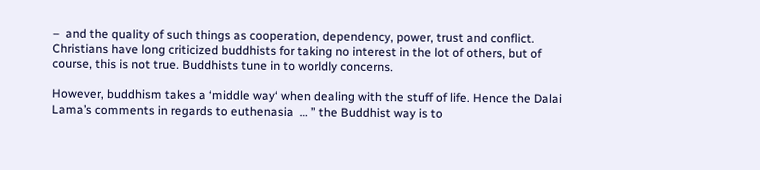–  and the quality of such things as cooperation, dependency, power, trust and conflict.  Christians have long criticized buddhists for taking no interest in the lot of others, but of course, this is not true. Buddhists tune in to worldly concerns.

However, buddhism takes a ‘middle way‘ when dealing with the stuff of life. Hence the Dalai Lama’s comments in regards to euthenasia  … ” the Buddhist way is to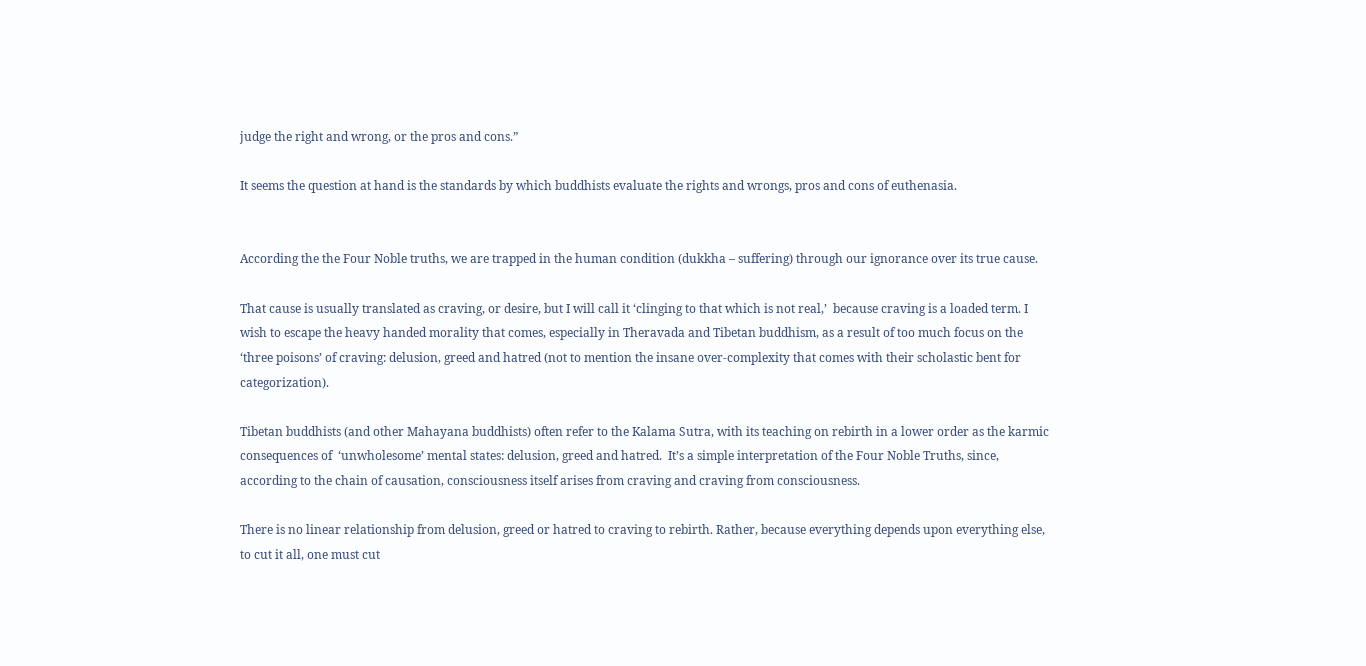judge the right and wrong, or the pros and cons.”

It seems the question at hand is the standards by which buddhists evaluate the rights and wrongs, pros and cons of euthenasia.


According the the Four Noble truths, we are trapped in the human condition (dukkha – suffering) through our ignorance over its true cause.

That cause is usually translated as craving, or desire, but I will call it ‘clinging to that which is not real,’  because craving is a loaded term. I wish to escape the heavy handed morality that comes, especially in Theravada and Tibetan buddhism, as a result of too much focus on the ‘three poisons’ of craving: delusion, greed and hatred (not to mention the insane over-complexity that comes with their scholastic bent for categorization).

Tibetan buddhists (and other Mahayana buddhists) often refer to the Kalama Sutra, with its teaching on rebirth in a lower order as the karmic consequences of  ‘unwholesome’ mental states: delusion, greed and hatred.  It’s a simple interpretation of the Four Noble Truths, since, according to the chain of causation, consciousness itself arises from craving and craving from consciousness.

There is no linear relationship from delusion, greed or hatred to craving to rebirth. Rather, because everything depends upon everything else, to cut it all, one must cut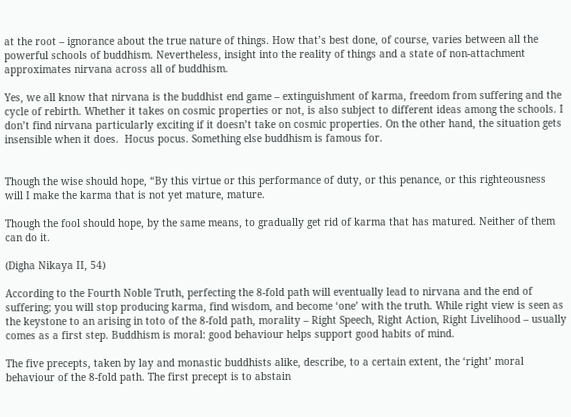at the root – ignorance about the true nature of things. How that’s best done, of course, varies between all the powerful schools of buddhism. Nevertheless, insight into the reality of things and a state of non-attachment approximates nirvana across all of buddhism.

Yes, we all know that nirvana is the buddhist end game – extinguishment of karma, freedom from suffering and the cycle of rebirth. Whether it takes on cosmic properties or not, is also subject to different ideas among the schools. I don’t find nirvana particularly exciting if it doesn’t take on cosmic properties. On the other hand, the situation gets insensible when it does.  Hocus pocus. Something else buddhism is famous for.


Though the wise should hope, “By this virtue or this performance of duty, or this penance, or this righteousness will I make the karma that is not yet mature, mature.

Though the fool should hope, by the same means, to gradually get rid of karma that has matured. Neither of them can do it.

(Digha Nikaya II, 54)

According to the Fourth Noble Truth, perfecting the 8-fold path will eventually lead to nirvana and the end of suffering; you will stop producing karma, find wisdom, and become ‘one’ with the truth. While right view is seen as the keystone to an arising in toto of the 8-fold path, morality – Right Speech, Right Action, Right Livelihood – usually comes as a first step. Buddhism is moral: good behaviour helps support good habits of mind.

The five precepts, taken by lay and monastic buddhists alike, describe, to a certain extent, the ‘right’ moral behaviour of the 8-fold path. The first precept is to abstain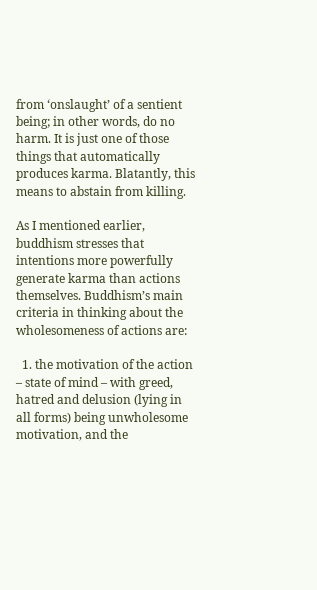from ‘onslaught’ of a sentient being; in other words, do no harm. It is just one of those things that automatically produces karma. Blatantly, this means to abstain from killing.

As I mentioned earlier, buddhism stresses that intentions more powerfully generate karma than actions themselves. Buddhism’s main criteria in thinking about the wholesomeness of actions are:

  1. the motivation of the action – state of mind – with greed, hatred and delusion (lying in all forms) being unwholesome motivation, and the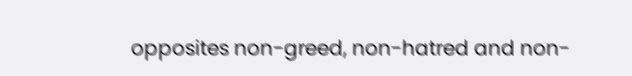opposites non-greed, non-hatred and non-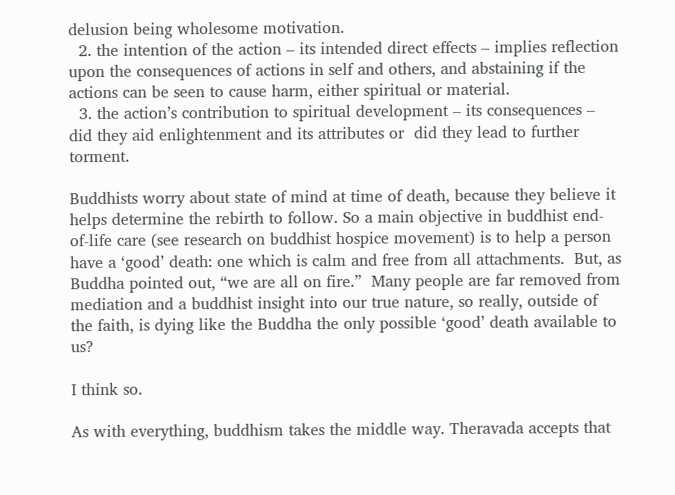delusion being wholesome motivation.
  2. the intention of the action – its intended direct effects – implies reflection upon the consequences of actions in self and others, and abstaining if the actions can be seen to cause harm, either spiritual or material.
  3. the action’s contribution to spiritual development – its consequences – did they aid enlightenment and its attributes or  did they lead to further torment.

Buddhists worry about state of mind at time of death, because they believe it helps determine the rebirth to follow. So a main objective in buddhist end-of-life care (see research on buddhist hospice movement) is to help a person have a ‘good’ death: one which is calm and free from all attachments.  But, as Buddha pointed out, “we are all on fire.”  Many people are far removed from mediation and a buddhist insight into our true nature, so really, outside of the faith, is dying like the Buddha the only possible ‘good’ death available to us?

I think so.

As with everything, buddhism takes the middle way. Theravada accepts that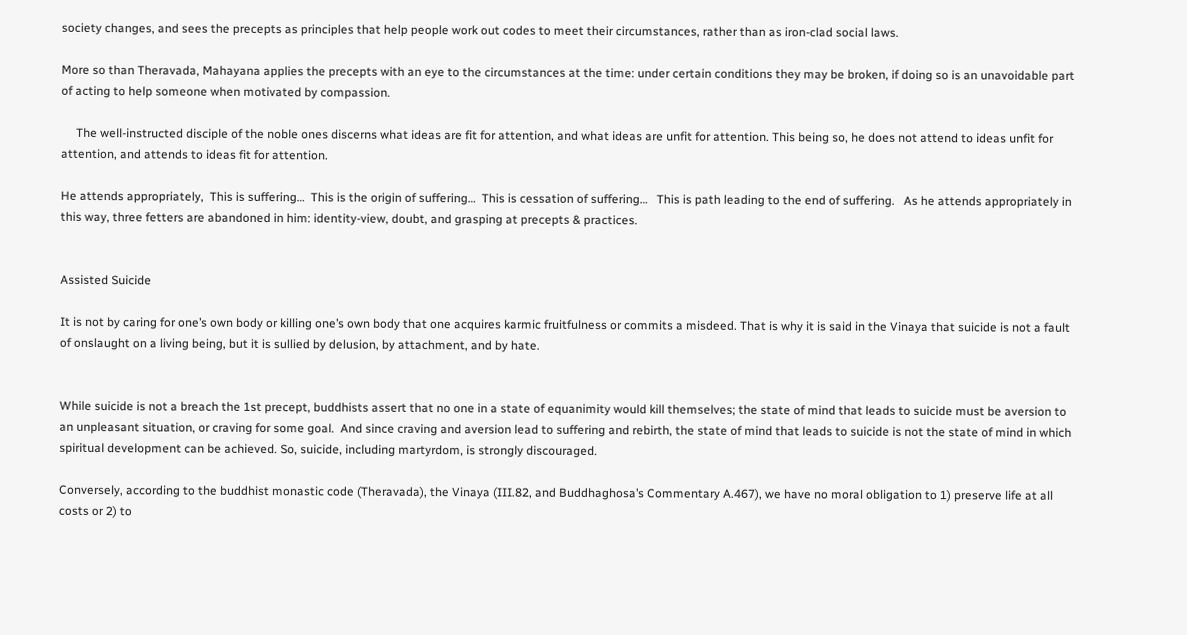society changes, and sees the precepts as principles that help people work out codes to meet their circumstances, rather than as iron-clad social laws.

More so than Theravada, Mahayana applies the precepts with an eye to the circumstances at the time: under certain conditions they may be broken, if doing so is an unavoidable part of acting to help someone when motivated by compassion.

     The well-instructed disciple of the noble ones discerns what ideas are fit for attention, and what ideas are unfit for attention. This being so, he does not attend to ideas unfit for attention, and attends to ideas fit for attention.

He attends appropriately,  This is suffering…  This is the origin of suffering…  This is cessation of suffering…   This is path leading to the end of suffering.   As he attends appropriately in this way, three fetters are abandoned in him: identity-view, doubt, and grasping at precepts & practices.


Assisted Suicide

It is not by caring for one’s own body or killing one’s own body that one acquires karmic fruitfulness or commits a misdeed. That is why it is said in the Vinaya that suicide is not a fault of onslaught on a living being, but it is sullied by delusion, by attachment, and by hate.


While suicide is not a breach the 1st precept, buddhists assert that no one in a state of equanimity would kill themselves; the state of mind that leads to suicide must be aversion to an unpleasant situation, or craving for some goal.  And since craving and aversion lead to suffering and rebirth, the state of mind that leads to suicide is not the state of mind in which spiritual development can be achieved. So, suicide, including martyrdom, is strongly discouraged.

Conversely, according to the buddhist monastic code (Theravada), the Vinaya (III.82, and Buddhaghosa’s Commentary A.467), we have no moral obligation to 1) preserve life at all costs or 2) to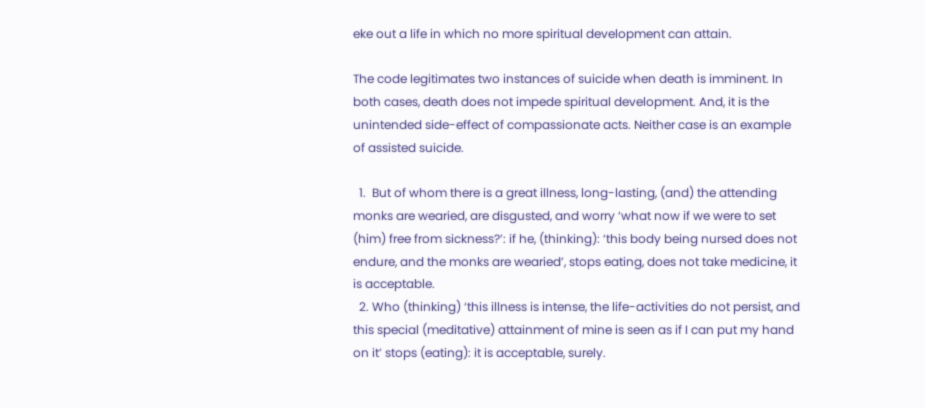eke out a life in which no more spiritual development can attain.

The code legitimates two instances of suicide when death is imminent. In both cases, death does not impede spiritual development. And, it is the unintended side-effect of compassionate acts. Neither case is an example of assisted suicide.

  1.  But of whom there is a great illness, long-lasting, (and) the attending monks are wearied, are disgusted, and worry ‘what now if we were to set (him) free from sickness?’: if he, (thinking): ‘this body being nursed does not endure, and the monks are wearied’, stops eating, does not take medicine, it is acceptable.
  2. Who (thinking) ‘this illness is intense, the life-activities do not persist, and this special (meditative) attainment of mine is seen as if I can put my hand on it’ stops (eating): it is acceptable, surely.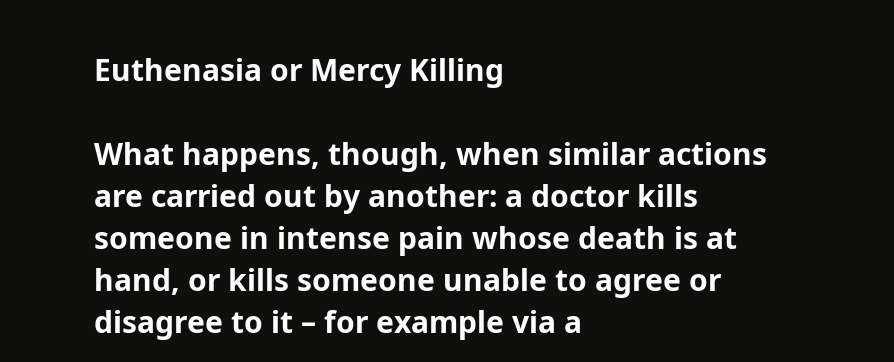Euthenasia or Mercy Killing

What happens, though, when similar actions are carried out by another: a doctor kills someone in intense pain whose death is at hand, or kills someone unable to agree or disagree to it – for example via a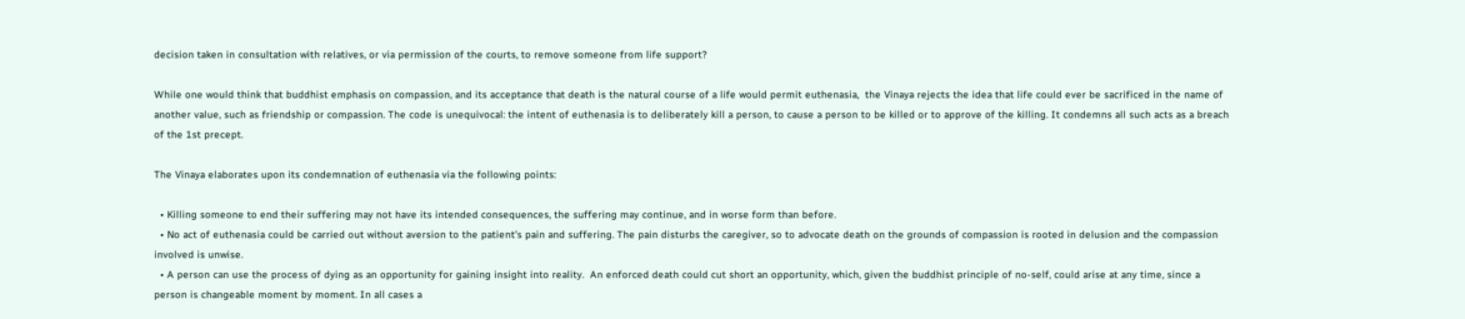decision taken in consultation with relatives, or via permission of the courts, to remove someone from life support?

While one would think that buddhist emphasis on compassion, and its acceptance that death is the natural course of a life would permit euthenasia,  the Vinaya rejects the idea that life could ever be sacrificed in the name of another value, such as friendship or compassion. The code is unequivocal: the intent of euthenasia is to deliberately kill a person, to cause a person to be killed or to approve of the killing. It condemns all such acts as a breach of the 1st precept.

The Vinaya elaborates upon its condemnation of euthenasia via the following points:

  • Killing someone to end their suffering may not have its intended consequences, the suffering may continue, and in worse form than before.
  • No act of euthenasia could be carried out without aversion to the patient’s pain and suffering. The pain disturbs the caregiver, so to advocate death on the grounds of compassion is rooted in delusion and the compassion involved is unwise.
  • A person can use the process of dying as an opportunity for gaining insight into reality.  An enforced death could cut short an opportunity, which, given the buddhist principle of no-self, could arise at any time, since a person is changeable moment by moment. In all cases a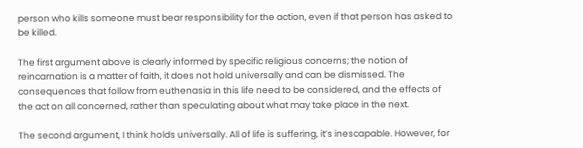person who kills someone must bear responsibility for the action, even if that person has asked to be killed.

The first argument above is clearly informed by specific religious concerns; the notion of reincarnation is a matter of faith, it does not hold universally and can be dismissed. The consequences that follow from euthenasia in this life need to be considered, and the effects of the act on all concerned, rather than speculating about what may take place in the next.

The second argument, I think holds universally. All of life is suffering, it’s inescapable. However, for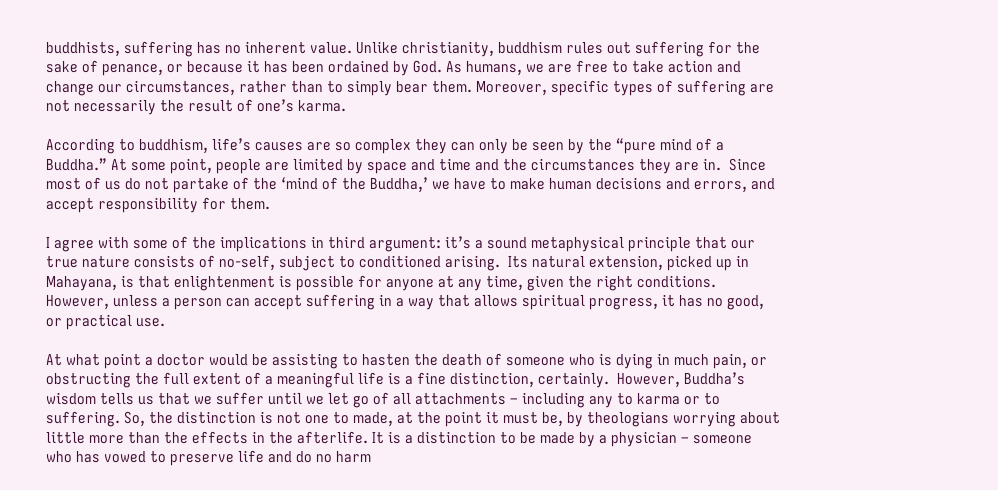buddhists, suffering has no inherent value. Unlike christianity, buddhism rules out suffering for the sake of penance, or because it has been ordained by God. As humans, we are free to take action and change our circumstances, rather than to simply bear them. Moreover, specific types of suffering are not necessarily the result of one’s karma.

According to buddhism, life’s causes are so complex they can only be seen by the “pure mind of a Buddha.” At some point, people are limited by space and time and the circumstances they are in.  Since most of us do not partake of the ‘mind of the Buddha,’ we have to make human decisions and errors, and accept responsibility for them.

I agree with some of the implications in third argument: it’s a sound metaphysical principle that our true nature consists of no-self, subject to conditioned arising.  Its natural extension, picked up in Mahayana, is that enlightenment is possible for anyone at any time, given the right conditions. However, unless a person can accept suffering in a way that allows spiritual progress, it has no good, or practical use.

At what point a doctor would be assisting to hasten the death of someone who is dying in much pain, or obstructing the full extent of a meaningful life is a fine distinction, certainly.  However, Buddha’s wisdom tells us that we suffer until we let go of all attachments – including any to karma or to suffering. So, the distinction is not one to made, at the point it must be, by theologians worrying about little more than the effects in the afterlife. It is a distinction to be made by a physician – someone who has vowed to preserve life and do no harm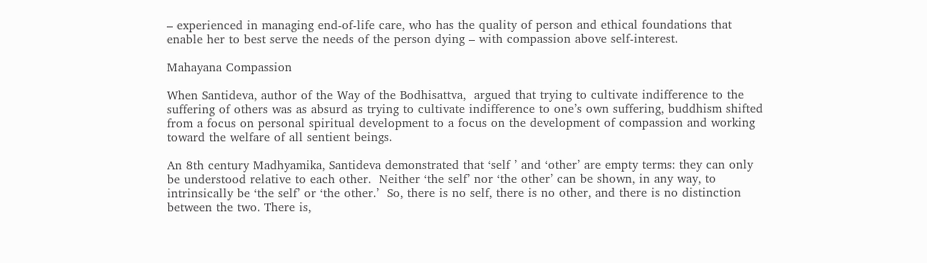– experienced in managing end-of-life care, who has the quality of person and ethical foundations that enable her to best serve the needs of the person dying – with compassion above self-interest.

Mahayana Compassion

When Santideva, author of the Way of the Bodhisattva,  argued that trying to cultivate indifference to the suffering of others was as absurd as trying to cultivate indifference to one’s own suffering, buddhism shifted from a focus on personal spiritual development to a focus on the development of compassion and working toward the welfare of all sentient beings.

An 8th century Madhyamika, Santideva demonstrated that ‘self ’ and ‘other’ are empty terms: they can only be understood relative to each other.  Neither ‘the self’ nor ‘the other’ can be shown, in any way, to intrinsically be ‘the self’ or ‘the other.’  So, there is no self, there is no other, and there is no distinction between the two. There is,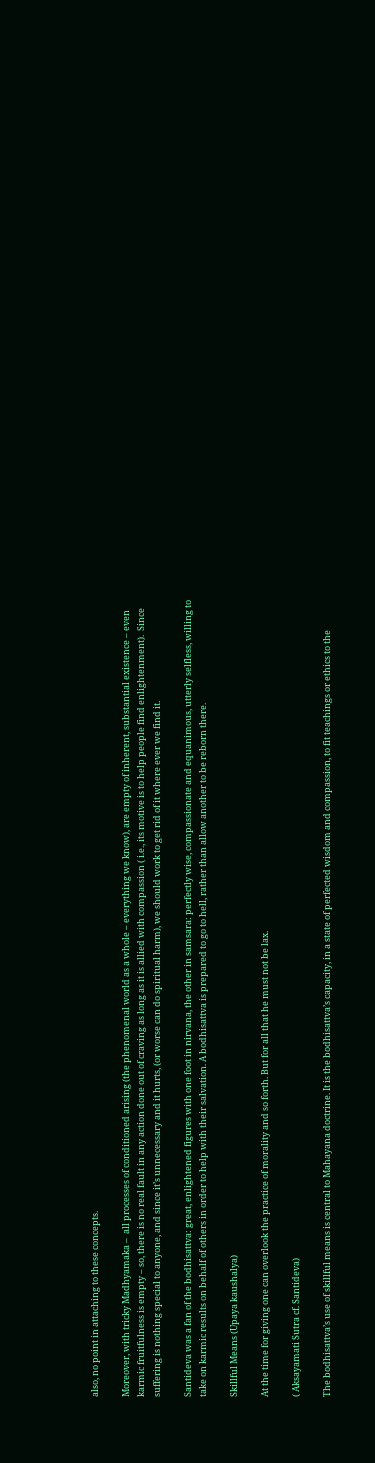also, no point in attaching to these concepts.

Moreover, with tricky Madhyamaka –  all processes of conditioned arising (the phenomenal world as a whole – everything we know), are empty of inherent, substantial existence – even karmic fruitfulness is empty – so, there is no real fault in any action done out of craving as long as it is allied with compassion ( i.e., its motive is to help people find enlightenment).  Since suffering is nothing special to anyone, and since it’s unnecessary and it hurts, (or worse can do spiritual harm), we should work to get rid of it where ever we find it.

Santideva was a fan of the bodhisattva: great, enlightened figures with one foot in nirvana, the other in samsara: perfectly wise, compassionate and equanimous, utterly selfless, willing to take on karmic results on behalf of others in order to help with their salvation. A bodhisattva is prepared to go to hell, rather than allow another to be reborn there.

Skillful Means (Upaya kaushalya)

At the time for giving one can overlook the practice of morality and so forth. But for all that he must not be lax.

( Aksayamati Sutra cf. Santideva)

The bodhisattva’s use of skillful means is central to Mahayana doctrine. It is the bodhisattva’s capacity, in a state of perfected wisdom and compassion, to fit teachings or ethics to the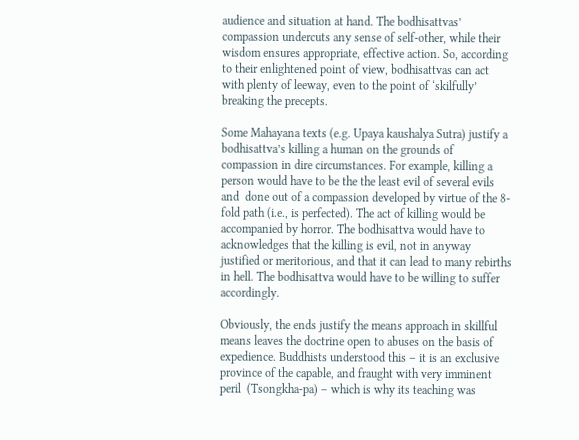audience and situation at hand. The bodhisattvas’ compassion undercuts any sense of self-other, while their wisdom ensures appropriate, effective action. So, according to their enlightened point of view, bodhisattvas can act with plenty of leeway, even to the point of ‘skilfully’ breaking the precepts.

Some Mahayana texts (e.g. Upaya kaushalya Sutra) justify a bodhisattva’s killing a human on the grounds of compassion in dire circumstances. For example, killing a person would have to be the the least evil of several evils and  done out of a compassion developed by virtue of the 8-fold path (i.e., is perfected). The act of killing would be accompanied by horror. The bodhisattva would have to acknowledges that the killing is evil, not in anyway justified or meritorious, and that it can lead to many rebirths in hell. The bodhisattva would have to be willing to suffer accordingly.

Obviously, the ends justify the means approach in skillful means leaves the doctrine open to abuses on the basis of expedience. Buddhists understood this – it is an exclusive province of the capable, and fraught with very imminent peril  (Tsongkha-pa) – which is why its teaching was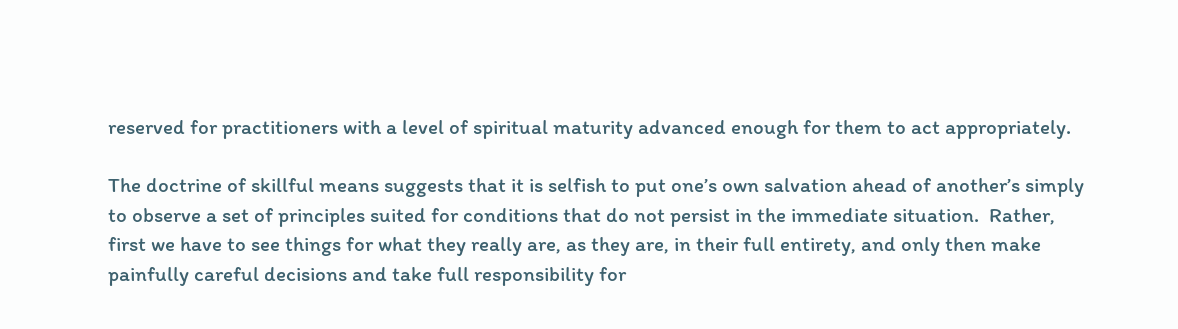reserved for practitioners with a level of spiritual maturity advanced enough for them to act appropriately.

The doctrine of skillful means suggests that it is selfish to put one’s own salvation ahead of another’s simply to observe a set of principles suited for conditions that do not persist in the immediate situation.  Rather, first we have to see things for what they really are, as they are, in their full entirety, and only then make painfully careful decisions and take full responsibility for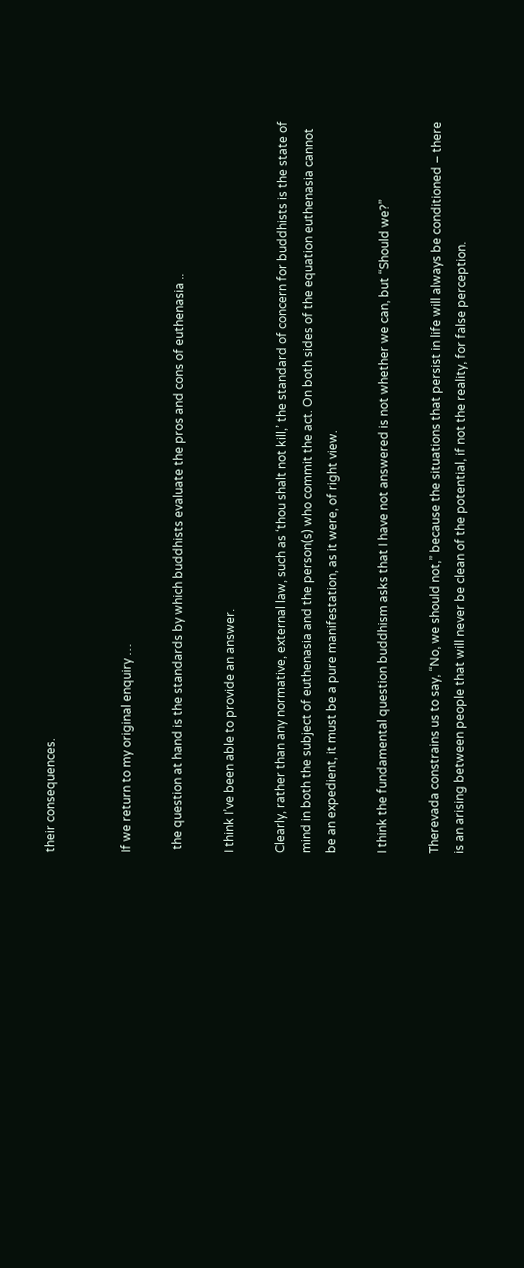their consequences.


If we return to my original enquiry …

 the question at hand is the standards by which buddhists evaluate the pros and cons of euthenasia ..

I think I’ve been able to provide an answer.

Clearly, rather than any normative, external law, such as ‘thou shalt not kill,’ the standard of concern for buddhists is the state of mind in both the subject of euthenasia and the person(s) who commit the act. On both sides of the equation euthenasia cannot be an expedient, it must be a pure manifestation, as it were, of right view.

I think the fundamental question buddhism asks that I have not answered is not whether we can, but “Should we?”

Therevada constrains us to say, “No, we should not,” because the situations that persist in life will always be conditioned – there is an arising between people that will never be clean of the potential, if not the reality, for false perception.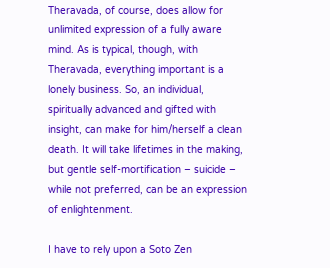Theravada, of course, does allow for unlimited expression of a fully aware mind. As is typical, though, with Theravada, everything important is a lonely business. So, an individual, spiritually advanced and gifted with insight, can make for him/herself a clean death. It will take lifetimes in the making, but gentle self-mortification – suicide – while not preferred, can be an expression of enlightenment.

I have to rely upon a Soto Zen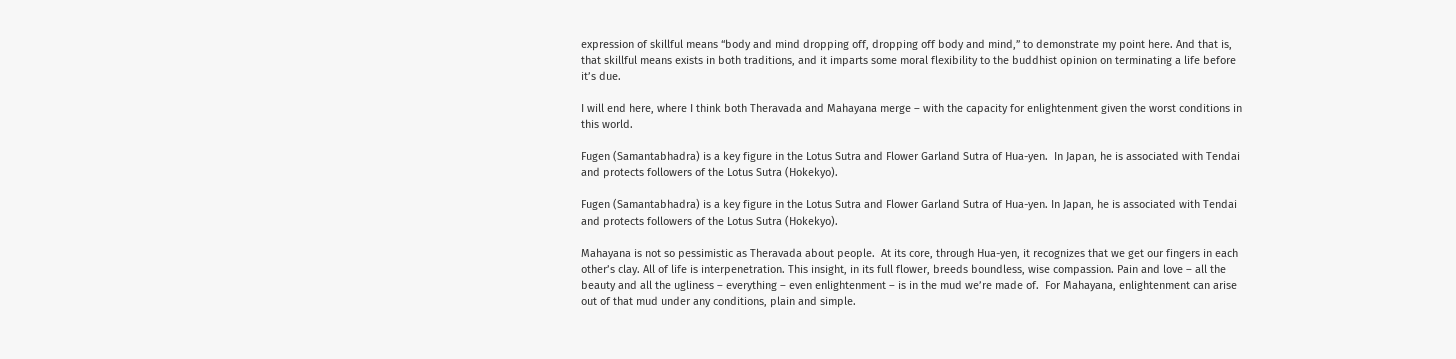expression of skillful means “body and mind dropping off, dropping off body and mind,” to demonstrate my point here. And that is, that skillful means exists in both traditions, and it imparts some moral flexibility to the buddhist opinion on terminating a life before it’s due.

I will end here, where I think both Theravada and Mahayana merge – with the capacity for enlightenment given the worst conditions in this world.

Fugen (Samantabhadra) is a key figure in the Lotus Sutra and Flower Garland Sutra of Hua-yen.  In Japan, he is associated with Tendai and protects followers of the Lotus Sutra (Hokekyo).

Fugen (Samantabhadra) is a key figure in the Lotus Sutra and Flower Garland Sutra of Hua-yen. In Japan, he is associated with Tendai and protects followers of the Lotus Sutra (Hokekyo).

Mahayana is not so pessimistic as Theravada about people.  At its core, through Hua-yen, it recognizes that we get our fingers in each other’s clay. All of life is interpenetration. This insight, in its full flower, breeds boundless, wise compassion. Pain and love – all the beauty and all the ugliness – everything – even enlightenment – is in the mud we’re made of.  For Mahayana, enlightenment can arise out of that mud under any conditions, plain and simple.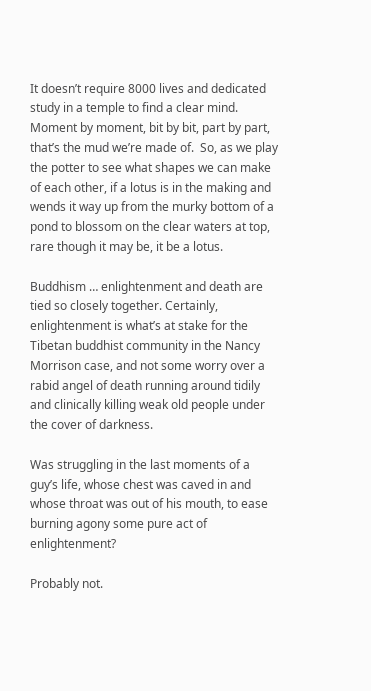It doesn’t require 8000 lives and dedicated study in a temple to find a clear mind. Moment by moment, bit by bit, part by part, that’s the mud we’re made of.  So, as we play the potter to see what shapes we can make of each other, if a lotus is in the making and wends it way up from the murky bottom of a pond to blossom on the clear waters at top, rare though it may be, it be a lotus.

Buddhism … enlightenment and death are tied so closely together. Certainly, enlightenment is what’s at stake for the Tibetan buddhist community in the Nancy Morrison case, and not some worry over a rabid angel of death running around tidily and clinically killing weak old people under the cover of darkness.

Was struggling in the last moments of a guy’s life, whose chest was caved in and whose throat was out of his mouth, to ease burning agony some pure act of enlightenment?

Probably not.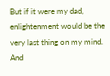But if it were my dad, enlightenment would be the very last thing on my mind.  And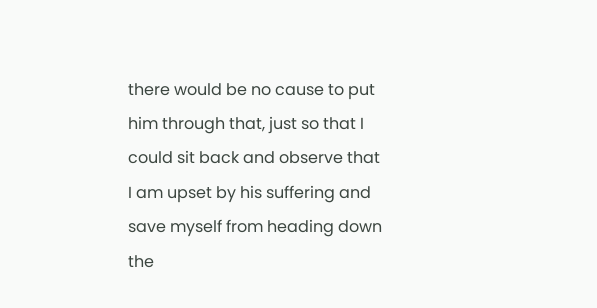there would be no cause to put him through that, just so that I could sit back and observe that I am upset by his suffering and save myself from heading down the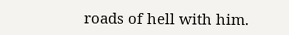roads of hell with him.